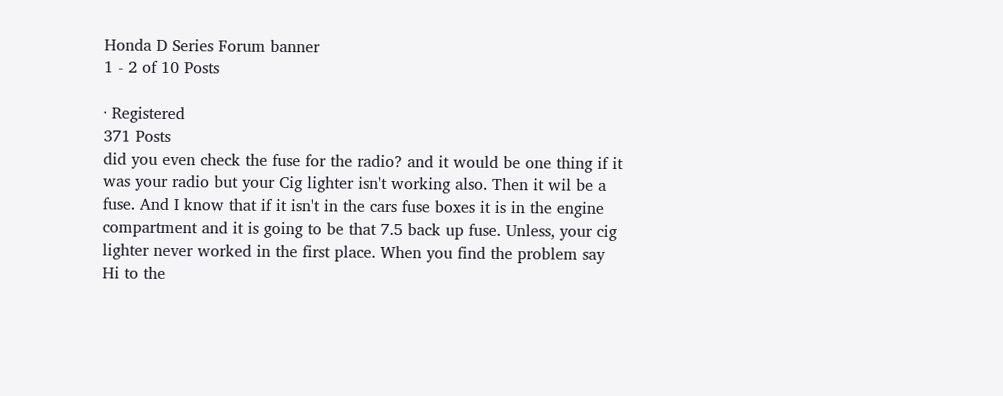Honda D Series Forum banner
1 - 2 of 10 Posts

· Registered
371 Posts
did you even check the fuse for the radio? and it would be one thing if it was your radio but your Cig lighter isn't working also. Then it wil be a fuse. And I know that if it isn't in the cars fuse boxes it is in the engine compartment and it is going to be that 7.5 back up fuse. Unless, your cig lighter never worked in the first place. When you find the problem say Hi to the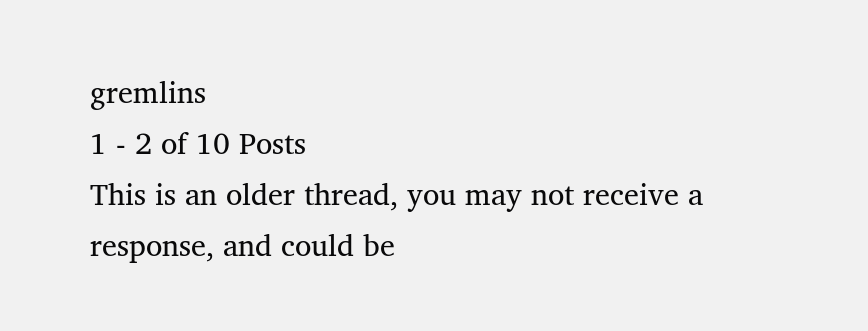gremlins
1 - 2 of 10 Posts
This is an older thread, you may not receive a response, and could be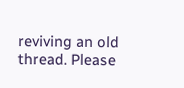reviving an old thread. Please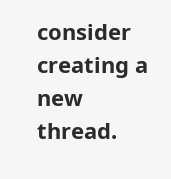consider creating a new thread.